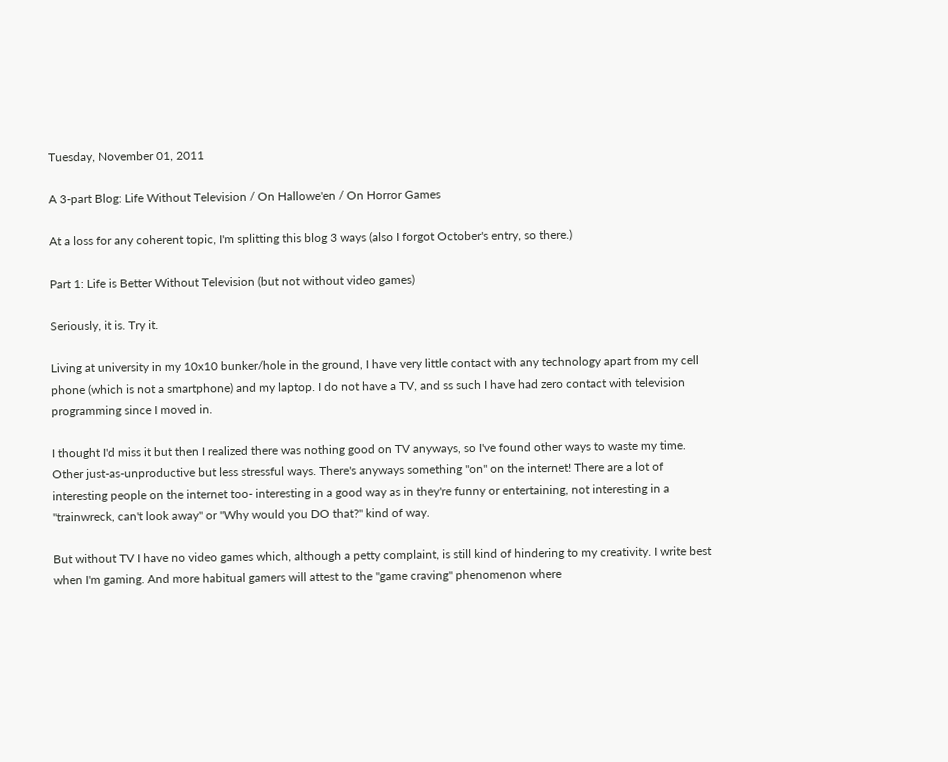Tuesday, November 01, 2011

A 3-part Blog: Life Without Television / On Hallowe'en / On Horror Games

At a loss for any coherent topic, I'm splitting this blog 3 ways (also I forgot October's entry, so there.)

Part 1: Life is Better Without Television (but not without video games)

Seriously, it is. Try it.

Living at university in my 10x10 bunker/hole in the ground, I have very little contact with any technology apart from my cell phone (which is not a smartphone) and my laptop. I do not have a TV, and ss such I have had zero contact with television programming since I moved in.

I thought I'd miss it but then I realized there was nothing good on TV anyways, so I've found other ways to waste my time. Other just-as-unproductive but less stressful ways. There's anyways something "on" on the internet! There are a lot of interesting people on the internet too- interesting in a good way as in they're funny or entertaining, not interesting in a "trainwreck, can't look away" or "Why would you DO that?" kind of way.

But without TV I have no video games which, although a petty complaint, is still kind of hindering to my creativity. I write best when I'm gaming. And more habitual gamers will attest to the "game craving" phenomenon where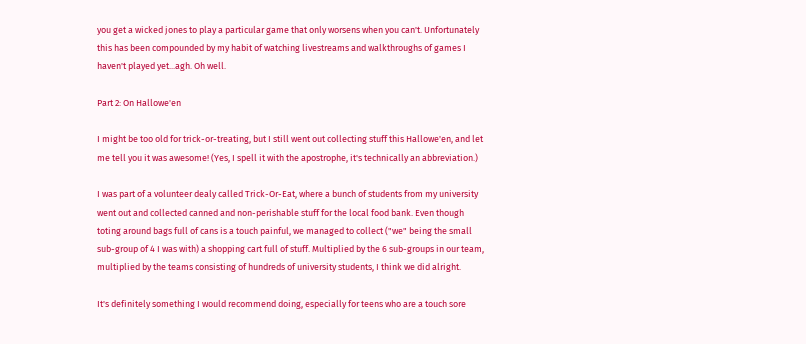you get a wicked jones to play a particular game that only worsens when you can't. Unfortunately this has been compounded by my habit of watching livestreams and walkthroughs of games I haven't played yet...agh. Oh well.

Part 2: On Hallowe'en

I might be too old for trick-or-treating, but I still went out collecting stuff this Hallowe'en, and let me tell you it was awesome! (Yes, I spell it with the apostrophe, it's technically an abbreviation.)

I was part of a volunteer dealy called Trick-Or-Eat, where a bunch of students from my university went out and collected canned and non-perishable stuff for the local food bank. Even though toting around bags full of cans is a touch painful, we managed to collect ("we" being the small sub-group of 4 I was with) a shopping cart full of stuff. Multiplied by the 6 sub-groups in our team, multiplied by the teams consisting of hundreds of university students, I think we did alright.

It's definitely something I would recommend doing, especially for teens who are a touch sore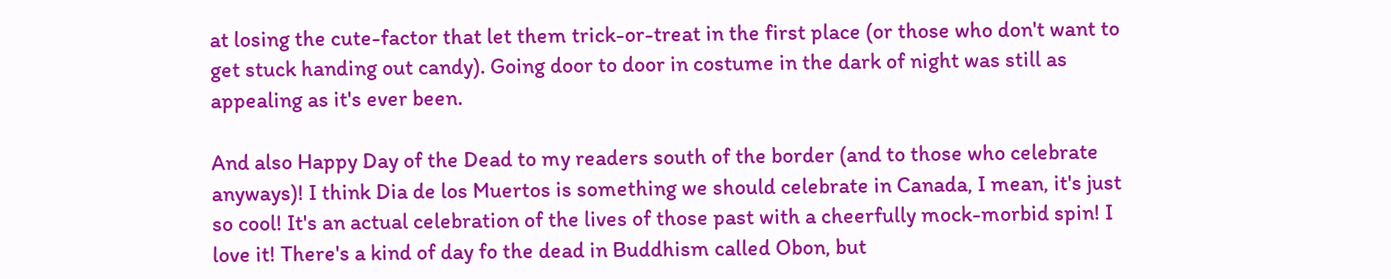at losing the cute-factor that let them trick-or-treat in the first place (or those who don't want to get stuck handing out candy). Going door to door in costume in the dark of night was still as appealing as it's ever been.

And also Happy Day of the Dead to my readers south of the border (and to those who celebrate anyways)! I think Dia de los Muertos is something we should celebrate in Canada, I mean, it's just so cool! It's an actual celebration of the lives of those past with a cheerfully mock-morbid spin! I love it! There's a kind of day fo the dead in Buddhism called Obon, but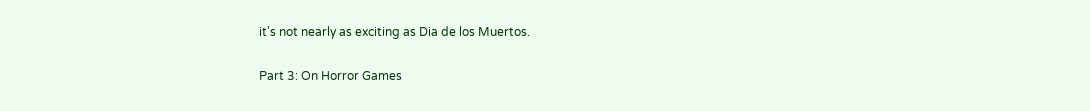it's not nearly as exciting as Dia de los Muertos.

Part 3: On Horror Games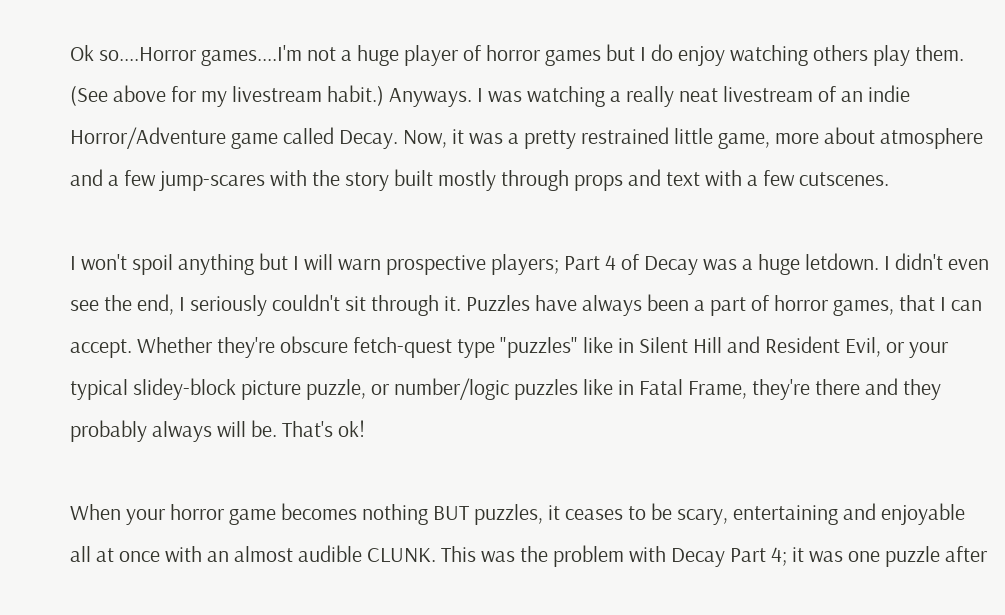Ok so....Horror games....I'm not a huge player of horror games but I do enjoy watching others play them. (See above for my livestream habit.) Anyways. I was watching a really neat livestream of an indie Horror/Adventure game called Decay. Now, it was a pretty restrained little game, more about atmosphere and a few jump-scares with the story built mostly through props and text with a few cutscenes.

I won't spoil anything but I will warn prospective players; Part 4 of Decay was a huge letdown. I didn't even see the end, I seriously couldn't sit through it. Puzzles have always been a part of horror games, that I can accept. Whether they're obscure fetch-quest type "puzzles" like in Silent Hill and Resident Evil, or your typical slidey-block picture puzzle, or number/logic puzzles like in Fatal Frame, they're there and they probably always will be. That's ok!

When your horror game becomes nothing BUT puzzles, it ceases to be scary, entertaining and enjoyable all at once with an almost audible CLUNK. This was the problem with Decay Part 4; it was one puzzle after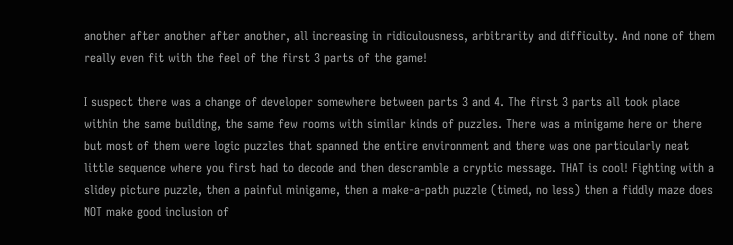another after another after another, all increasing in ridiculousness, arbitrarity and difficulty. And none of them really even fit with the feel of the first 3 parts of the game!

I suspect there was a change of developer somewhere between parts 3 and 4. The first 3 parts all took place within the same building, the same few rooms with similar kinds of puzzles. There was a minigame here or there but most of them were logic puzzles that spanned the entire environment and there was one particularly neat little sequence where you first had to decode and then descramble a cryptic message. THAT is cool! Fighting with a slidey picture puzzle, then a painful minigame, then a make-a-path puzzle (timed, no less) then a fiddly maze does NOT make good inclusion of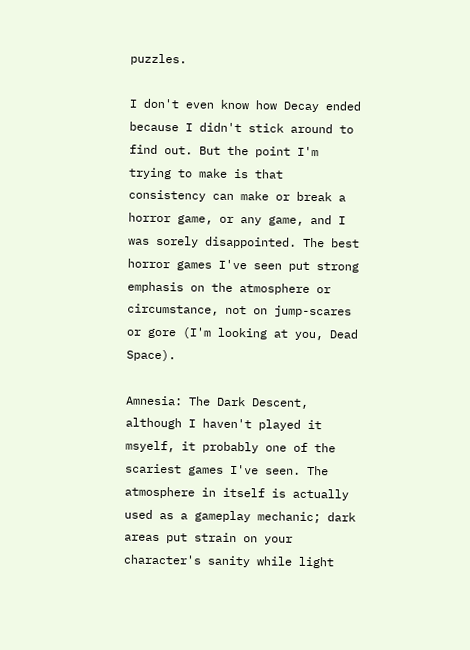puzzles.

I don't even know how Decay ended because I didn't stick around to find out. But the point I'm trying to make is that consistency can make or break a horror game, or any game, and I was sorely disappointed. The best horror games I've seen put strong emphasis on the atmosphere or circumstance, not on jump-scares or gore (I'm looking at you, Dead Space).

Amnesia: The Dark Descent, although I haven't played it msyelf, it probably one of the scariest games I've seen. The atmosphere in itself is actually used as a gameplay mechanic; dark areas put strain on your character's sanity while light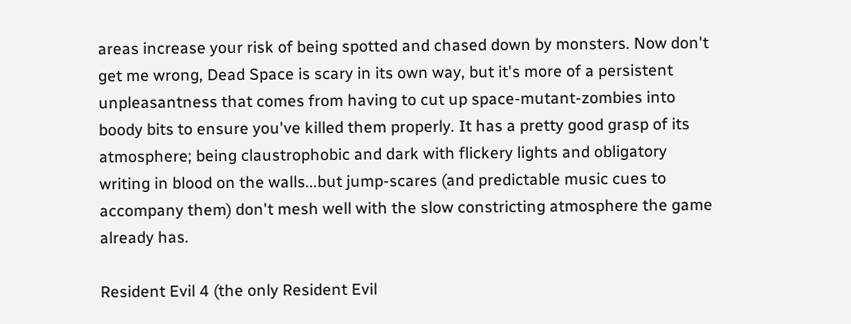areas increase your risk of being spotted and chased down by monsters. Now don't get me wrong, Dead Space is scary in its own way, but it's more of a persistent unpleasantness that comes from having to cut up space-mutant-zombies into boody bits to ensure you've killed them properly. It has a pretty good grasp of its atmosphere; being claustrophobic and dark with flickery lights and obligatory writing in blood on the walls...but jump-scares (and predictable music cues to accompany them) don't mesh well with the slow constricting atmosphere the game already has.

Resident Evil 4 (the only Resident Evil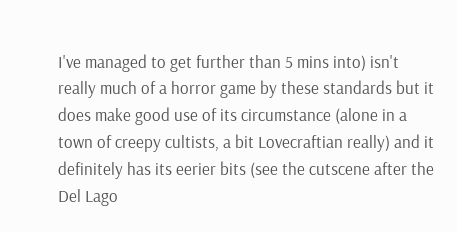I've managed to get further than 5 mins into) isn't really much of a horror game by these standards but it does make good use of its circumstance (alone in a town of creepy cultists, a bit Lovecraftian really) and it definitely has its eerier bits (see the cutscene after the Del Lago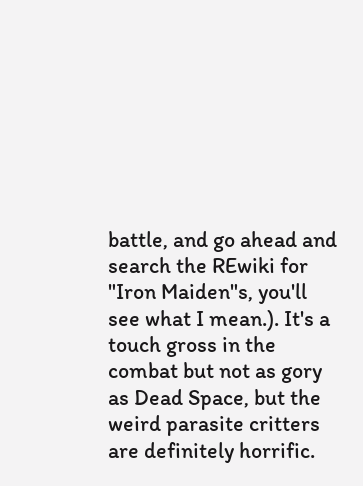battle, and go ahead and search the REwiki for "Iron Maiden"s, you'll see what I mean.). It's a touch gross in the combat but not as gory as Dead Space, but the weird parasite critters are definitely horrific.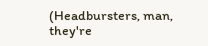(Headbursters, man, they're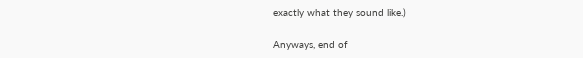exactly what they sound like.)

Anyways, end of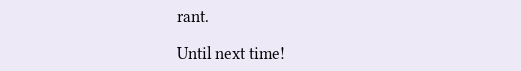rant.

Until next time!